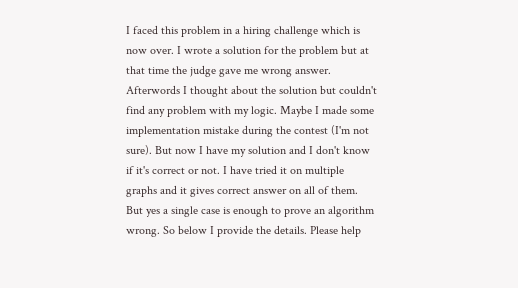I faced this problem in a hiring challenge which is now over. I wrote a solution for the problem but at that time the judge gave me wrong answer. Afterwords I thought about the solution but couldn't find any problem with my logic. Maybe I made some implementation mistake during the contest (I'm not sure). But now I have my solution and I don't know if it's correct or not. I have tried it on multiple graphs and it gives correct answer on all of them. But yes a single case is enough to prove an algorithm wrong. So below I provide the details. Please help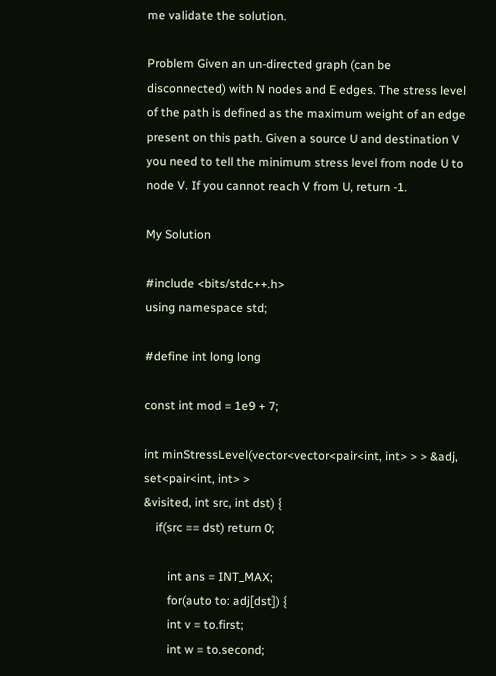me validate the solution.

Problem Given an un-directed graph (can be disconnected) with N nodes and E edges. The stress level of the path is defined as the maximum weight of an edge present on this path. Given a source U and destination V you need to tell the minimum stress level from node U to node V. If you cannot reach V from U, return -1.

My Solution

#include <bits/stdc++.h>
using namespace std;

#define int long long

const int mod = 1e9 + 7;

int minStressLevel(vector<vector<pair<int, int> > > &adj, set<pair<int, int> >
&visited, int src, int dst) {
    if(src == dst) return 0;

        int ans = INT_MAX;
        for(auto to: adj[dst]) {
        int v = to.first;
        int w = to.second;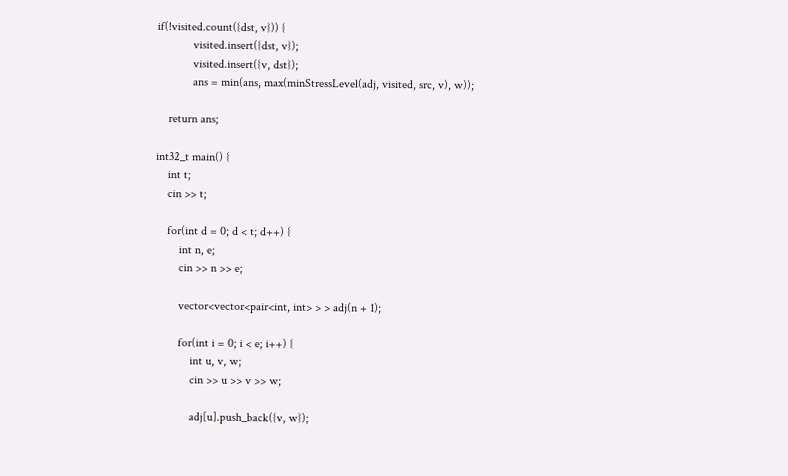if(!visited.count({dst, v})) {
            visited.insert({dst, v});
            visited.insert({v, dst});
            ans = min(ans, max(minStressLevel(adj, visited, src, v), w));

    return ans;

int32_t main() {
    int t;
    cin >> t;

    for(int d = 0; d < t; d++) {
        int n, e;
        cin >> n >> e;

        vector<vector<pair<int, int> > > adj(n + 1);

        for(int i = 0; i < e; i++) {
            int u, v, w;
            cin >> u >> v >> w;

            adj[u].push_back({v, w});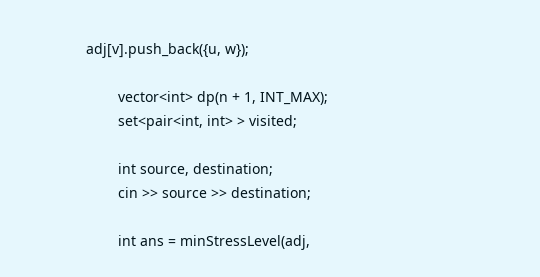adj[v].push_back({u, w});

        vector<int> dp(n + 1, INT_MAX);
        set<pair<int, int> > visited;

        int source, destination;
        cin >> source >> destination;

        int ans = minStressLevel(adj,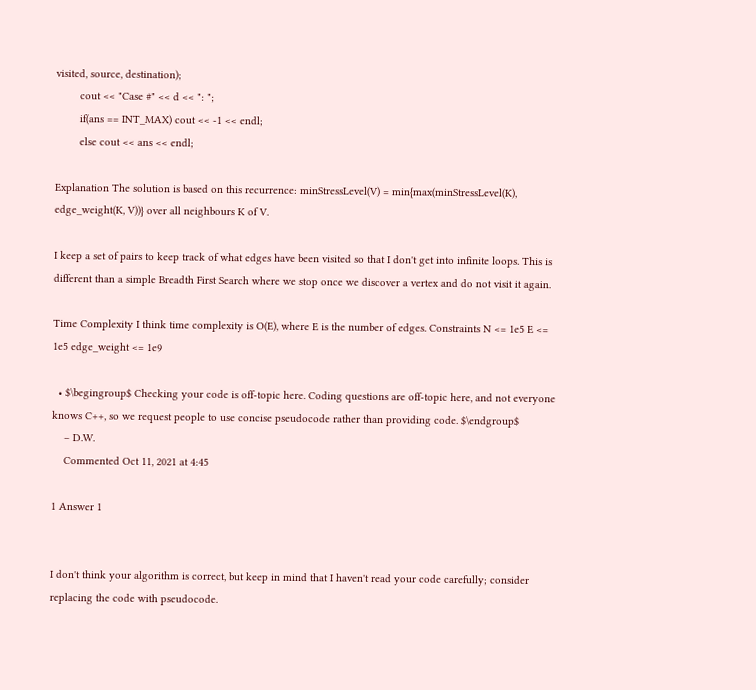visited, source, destination);
        cout << "Case #" << d << ": ";
        if(ans == INT_MAX) cout << -1 << endl;
        else cout << ans << endl;

Explanation The solution is based on this recurrence: minStressLevel(V) = min{max(minStressLevel(K), edge_weight(K, V))} over all neighbours K of V.

I keep a set of pairs to keep track of what edges have been visited so that I don't get into infinite loops. This is different than a simple Breadth First Search where we stop once we discover a vertex and do not visit it again.

Time Complexity I think time complexity is O(E), where E is the number of edges. Constraints N <= 1e5 E <= 1e5 edge_weight <= 1e9

  • $\begingroup$ Checking your code is off-topic here. Coding questions are off-topic here, and not everyone knows C++, so we request people to use concise pseudocode rather than providing code. $\endgroup$
    – D.W.
    Commented Oct 11, 2021 at 4:45

1 Answer 1


I don't think your algorithm is correct, but keep in mind that I haven't read your code carefully; consider replacing the code with pseudocode.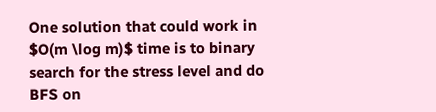One solution that could work in $O(m \log m)$ time is to binary search for the stress level and do BFS on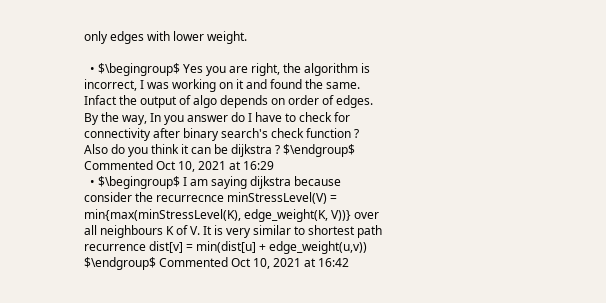only edges with lower weight.

  • $\begingroup$ Yes you are right, the algorithm is incorrect, I was working on it and found the same. Infact the output of algo depends on order of edges. By the way, In you answer do I have to check for connectivity after binary search's check function ? Also do you think it can be dijkstra ? $\endgroup$ Commented Oct 10, 2021 at 16:29
  • $\begingroup$ I am saying dijkstra because consider the recurrecnce minStressLevel(V) = min{max(minStressLevel(K), edge_weight(K, V))} over all neighbours K of V. It is very similar to shortest path recurrence dist[v] = min(dist[u] + edge_weight(u,v)) $\endgroup$ Commented Oct 10, 2021 at 16:42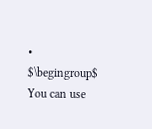• $\begingroup$ You can use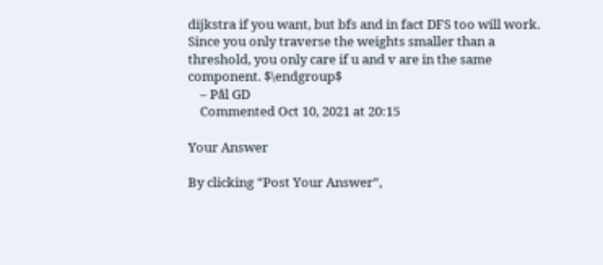dijkstra if you want, but bfs and in fact DFS too will work. Since you only traverse the weights smaller than a threshold, you only care if u and v are in the same component. $\endgroup$
    – Pål GD
    Commented Oct 10, 2021 at 20:15

Your Answer

By clicking “Post Your Answer”,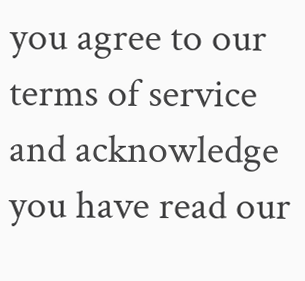you agree to our terms of service and acknowledge you have read our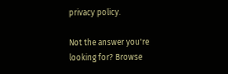privacy policy.

Not the answer you're looking for? Browse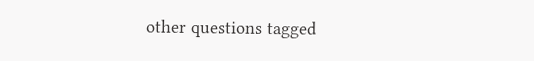other questions tagged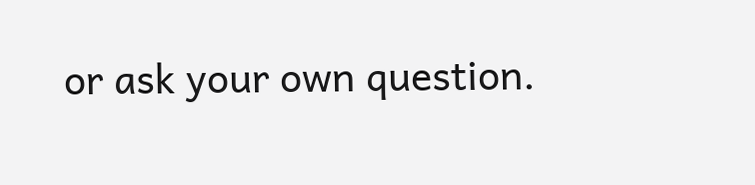or ask your own question.